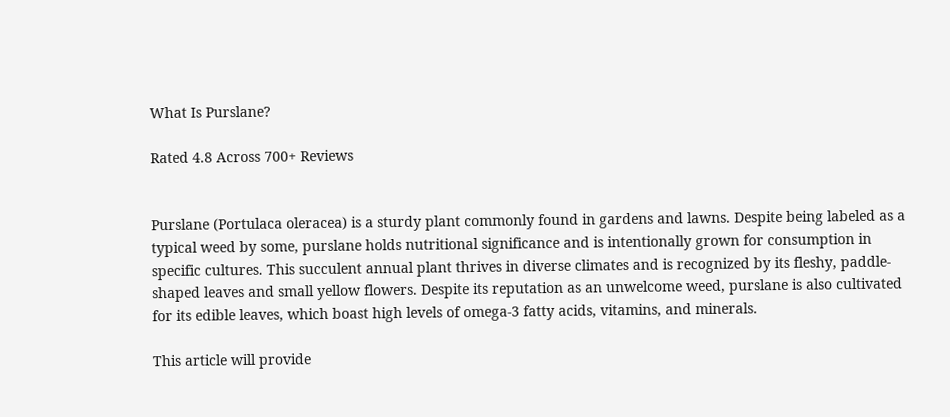What Is Purslane?

Rated 4.8 Across 700+ Reviews


Purslane (Portulaca oleracea) is a sturdy plant commonly found in gardens and lawns. Despite being labeled as a typical weed by some, purslane holds nutritional significance and is intentionally grown for consumption in specific cultures. This succulent annual plant thrives in diverse climates and is recognized by its fleshy, paddle-shaped leaves and small yellow flowers. Despite its reputation as an unwelcome weed, purslane is also cultivated for its edible leaves, which boast high levels of omega-3 fatty acids, vitamins, and minerals.

This article will provide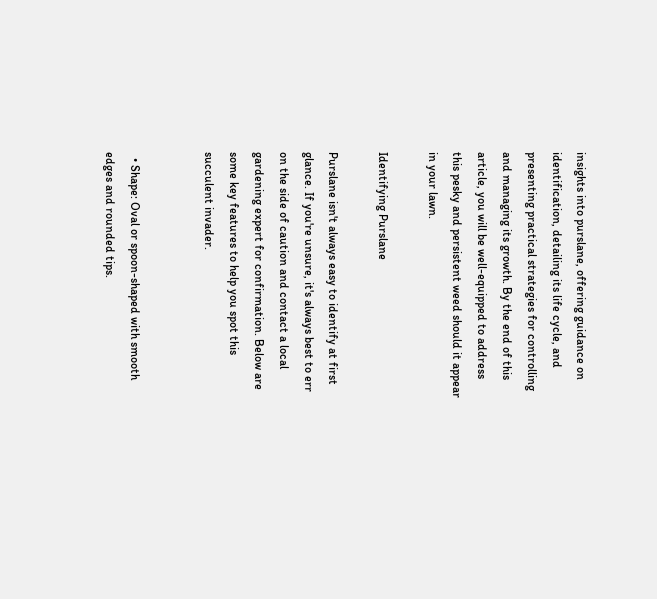insights into purslane, offering guidance on identification, detailing its life cycle, and presenting practical strategies for controlling and managing its growth. By the end of this article, you will be well-equipped to address this pesky and persistent weed should it appear in your lawn.

Identifying Purslane

Purslane isn't always easy to identify at first glance. If you're unsure, it's always best to err on the side of caution and contact a local gardening expert for confirmation. Below are some key features to help you spot this succulent invader.


  • Shape: Oval or spoon-shaped with smooth edges and rounded tips.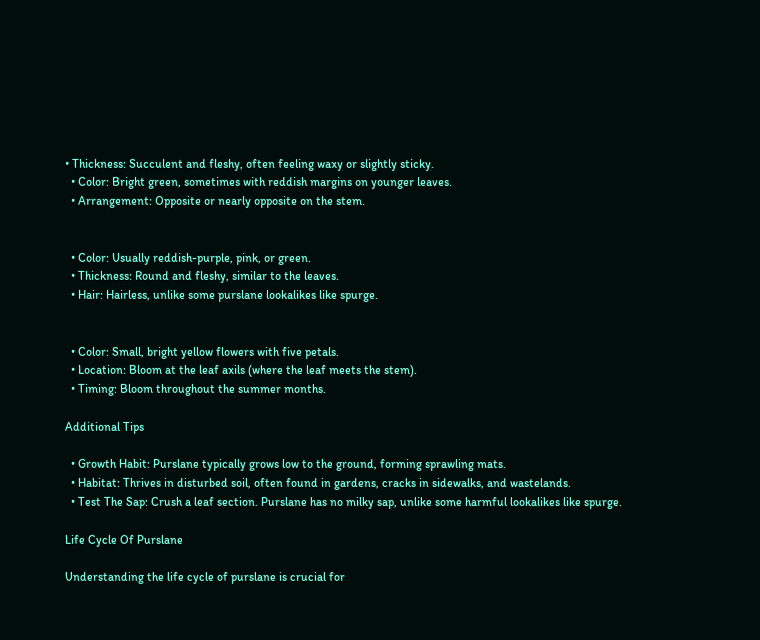• Thickness: Succulent and fleshy, often feeling waxy or slightly sticky.
  • Color: Bright green, sometimes with reddish margins on younger leaves.
  • Arrangement: Opposite or nearly opposite on the stem.


  • Color: Usually reddish-purple, pink, or green.
  • Thickness: Round and fleshy, similar to the leaves.
  • Hair: Hairless, unlike some purslane lookalikes like spurge.


  • Color: Small, bright yellow flowers with five petals.
  • Location: Bloom at the leaf axils (where the leaf meets the stem).
  • Timing: Bloom throughout the summer months.

Additional Tips

  • Growth Habit: Purslane typically grows low to the ground, forming sprawling mats.
  • Habitat: Thrives in disturbed soil, often found in gardens, cracks in sidewalks, and wastelands.
  • Test The Sap: Crush a leaf section. Purslane has no milky sap, unlike some harmful lookalikes like spurge.

Life Cycle Of Purslane

Understanding the life cycle of purslane is crucial for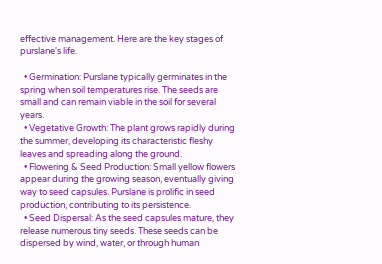effective management. Here are the key stages of purslane's life.

  • Germination: Purslane typically germinates in the spring when soil temperatures rise. The seeds are small and can remain viable in the soil for several years.
  • Vegetative Growth: The plant grows rapidly during the summer, developing its characteristic fleshy leaves and spreading along the ground.
  • Flowering & Seed Production: Small yellow flowers appear during the growing season, eventually giving way to seed capsules. Purslane is prolific in seed production, contributing to its persistence.
  • Seed Dispersal: As the seed capsules mature, they release numerous tiny seeds. These seeds can be dispersed by wind, water, or through human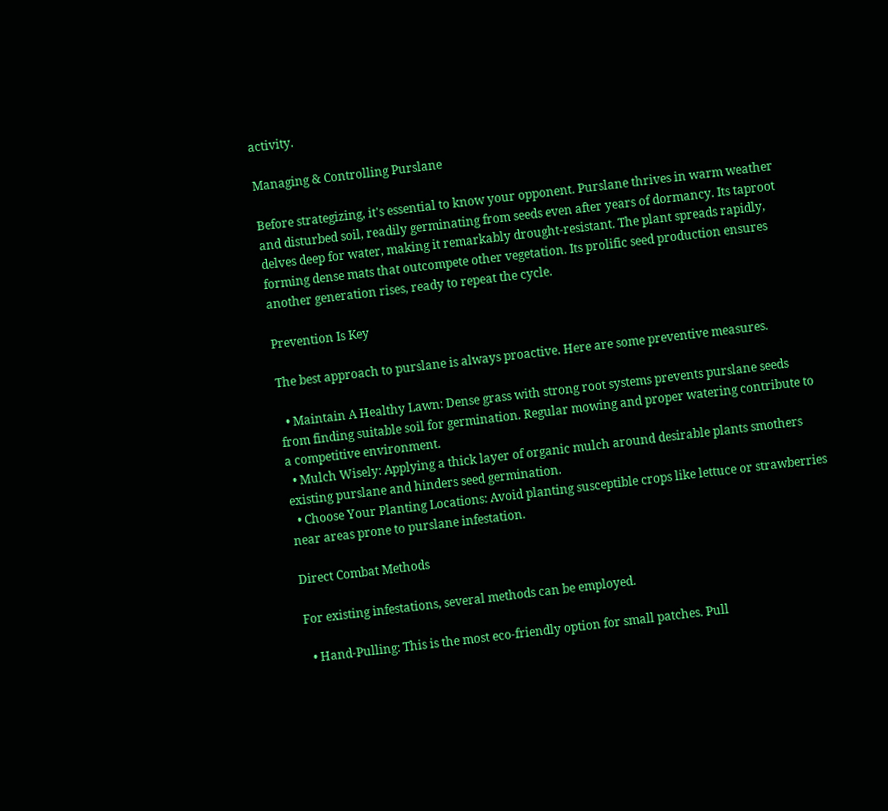activity.

Managing & Controlling Purslane

Before strategizing, it's essential to know your opponent. Purslane thrives in warm weather and disturbed soil, readily germinating from seeds even after years of dormancy. Its taproot delves deep for water, making it remarkably drought-resistant. The plant spreads rapidly, forming dense mats that outcompete other vegetation. Its prolific seed production ensures another generation rises, ready to repeat the cycle.

Prevention Is Key

The best approach to purslane is always proactive. Here are some preventive measures.

  • Maintain A Healthy Lawn: Dense grass with strong root systems prevents purslane seeds from finding suitable soil for germination. Regular mowing and proper watering contribute to a competitive environment.
  • Mulch Wisely: Applying a thick layer of organic mulch around desirable plants smothers existing purslane and hinders seed germination.
  • Choose Your Planting Locations: Avoid planting susceptible crops like lettuce or strawberries near areas prone to purslane infestation.

Direct Combat Methods

For existing infestations, several methods can be employed.

  • Hand-Pulling: This is the most eco-friendly option for small patches. Pull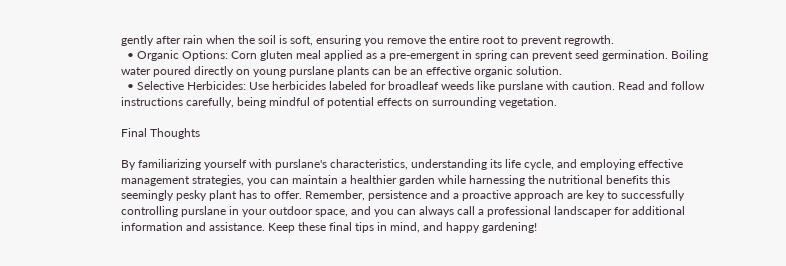gently after rain when the soil is soft, ensuring you remove the entire root to prevent regrowth.
  • Organic Options: Corn gluten meal applied as a pre-emergent in spring can prevent seed germination. Boiling water poured directly on young purslane plants can be an effective organic solution.
  • Selective Herbicides: Use herbicides labeled for broadleaf weeds like purslane with caution. Read and follow instructions carefully, being mindful of potential effects on surrounding vegetation.

Final Thoughts

By familiarizing yourself with purslane's characteristics, understanding its life cycle, and employing effective management strategies, you can maintain a healthier garden while harnessing the nutritional benefits this seemingly pesky plant has to offer. Remember, persistence and a proactive approach are key to successfully controlling purslane in your outdoor space, and you can always call a professional landscaper for additional information and assistance. Keep these final tips in mind, and happy gardening!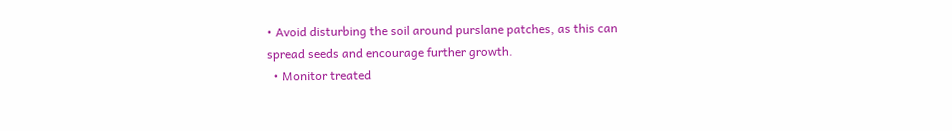• Avoid disturbing the soil around purslane patches, as this can spread seeds and encourage further growth.
  • Monitor treated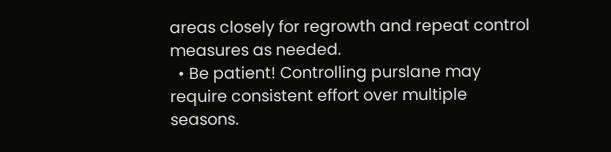areas closely for regrowth and repeat control measures as needed.
  • Be patient! Controlling purslane may require consistent effort over multiple seasons.